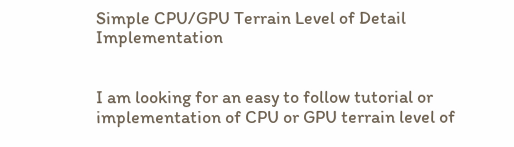Simple CPU/GPU Terrain Level of Detail Implementation


I am looking for an easy to follow tutorial or implementation of CPU or GPU terrain level of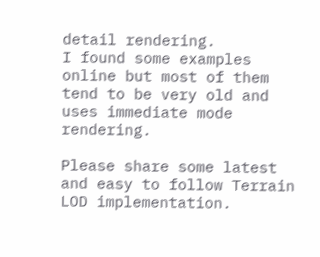detail rendering.
I found some examples online but most of them tend to be very old and uses immediate mode rendering.

Please share some latest and easy to follow Terrain LOD implementation.